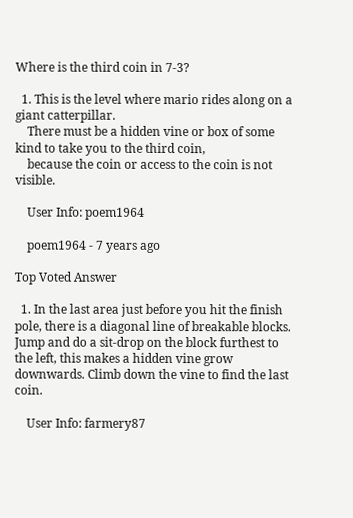Where is the third coin in 7-3?

  1. This is the level where mario rides along on a giant catterpillar.
    There must be a hidden vine or box of some kind to take you to the third coin,
    because the coin or access to the coin is not visible.

    User Info: poem1964

    poem1964 - 7 years ago

Top Voted Answer

  1. In the last area just before you hit the finish pole, there is a diagonal line of breakable blocks. Jump and do a sit-drop on the block furthest to the left, this makes a hidden vine grow downwards. Climb down the vine to find the last coin.

    User Info: farmery87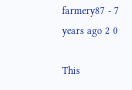farmery87 - 7 years ago 2 0

This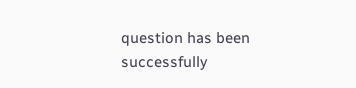question has been successfully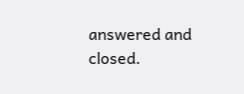answered and closed.